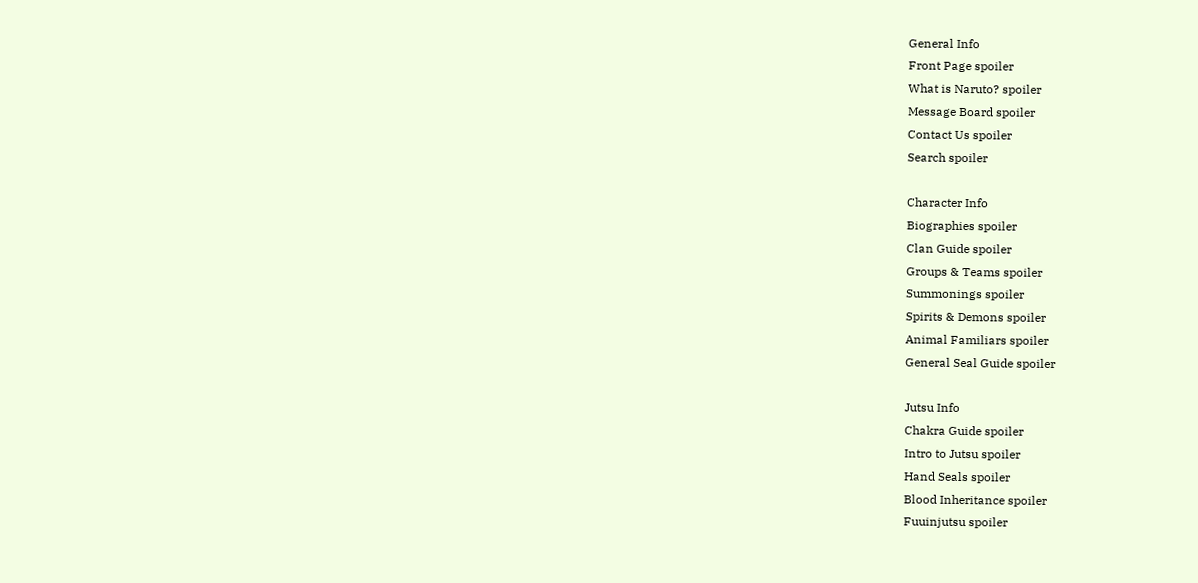General Info
Front Page spoiler
What is Naruto? spoiler
Message Board spoiler
Contact Us spoiler
Search spoiler

Character Info
Biographies spoiler
Clan Guide spoiler
Groups & Teams spoiler
Summonings spoiler
Spirits & Demons spoiler
Animal Familiars spoiler
General Seal Guide spoiler

Jutsu Info
Chakra Guide spoiler
Intro to Jutsu spoiler
Hand Seals spoiler
Blood Inheritance spoiler
Fuuinjutsu spoiler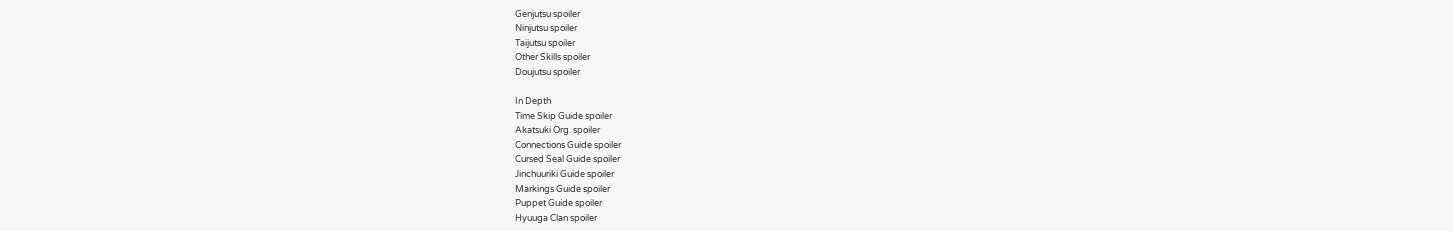Genjutsu spoiler
Ninjutsu spoiler
Taijutsu spoiler
Other Skills spoiler
Doujutsu spoiler

In Depth
Time Skip Guide spoiler
Akatsuki Org. spoiler
Connections Guide spoiler
Cursed Seal Guide spoiler
Jinchuuriki Guide spoiler
Markings Guide spoiler
Puppet Guide spoiler
Hyuuga Clan spoiler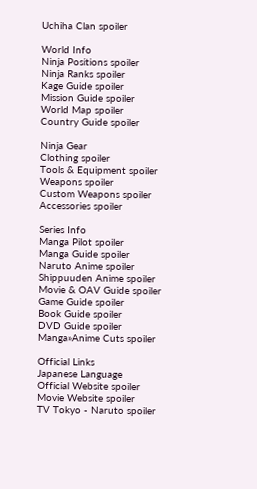Uchiha Clan spoiler

World Info
Ninja Positions spoiler
Ninja Ranks spoiler
Kage Guide spoiler
Mission Guide spoiler
World Map spoiler
Country Guide spoiler

Ninja Gear
Clothing spoiler
Tools & Equipment spoiler
Weapons spoiler
Custom Weapons spoiler
Accessories spoiler

Series Info
Manga Pilot spoiler
Manga Guide spoiler
Naruto Anime spoiler
Shippuuden Anime spoiler
Movie & OAV Guide spoiler
Game Guide spoiler
Book Guide spoiler
DVD Guide spoiler
Manga»Anime Cuts spoiler

Official Links
Japanese Language
Official Website spoiler
Movie Website spoiler
TV Tokyo - Naruto spoiler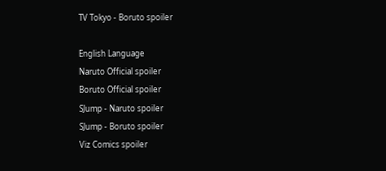TV Tokyo - Boruto spoiler

English Language
Naruto Official spoiler
Boruto Official spoiler
SJump - Naruto spoiler
SJump - Boruto spoiler
Viz Comics spoiler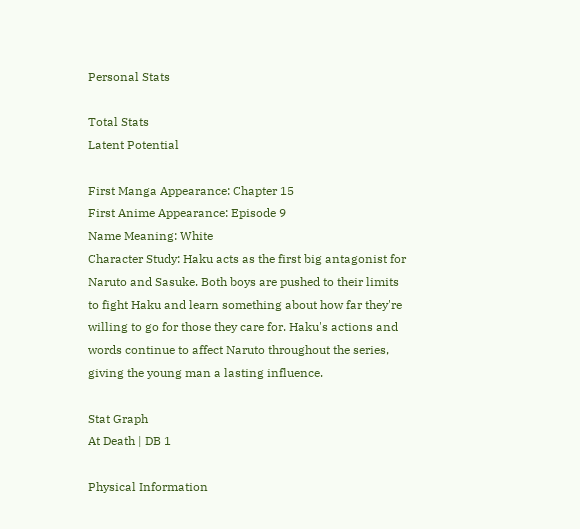Personal Stats

Total Stats
Latent Potential

First Manga Appearance: Chapter 15
First Anime Appearance: Episode 9
Name Meaning: White
Character Study: Haku acts as the first big antagonist for Naruto and Sasuke. Both boys are pushed to their limits to fight Haku and learn something about how far they're willing to go for those they care for. Haku's actions and words continue to affect Naruto throughout the series, giving the young man a lasting influence.

Stat Graph
At Death | DB 1

Physical Information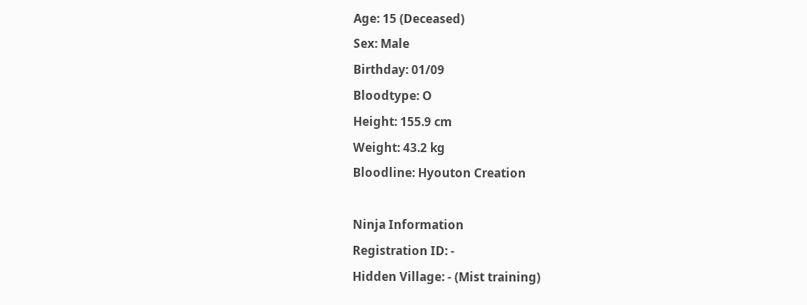Age: 15 (Deceased)
Sex: Male
Birthday: 01/09
Bloodtype: O
Height: 155.9 cm
Weight: 43.2 kg
Bloodline: Hyouton Creation

Ninja Information
Registration ID: -
Hidden Village: - (Mist training)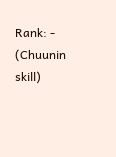Rank: - (Chuunin skill)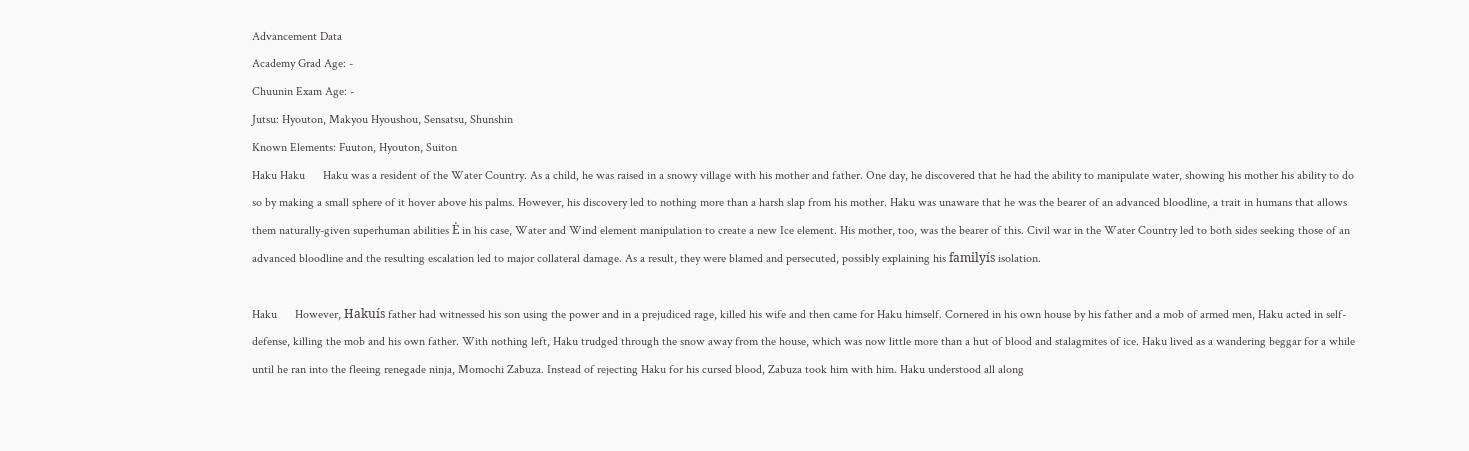Advancement Data
Academy Grad Age: -
Chuunin Exam Age: -
Jutsu: Hyouton, Makyou Hyoushou, Sensatsu, Shunshin
Known Elements: Fuuton, Hyouton, Suiton
Haku Haku      Haku was a resident of the Water Country. As a child, he was raised in a snowy village with his mother and father. One day, he discovered that he had the ability to manipulate water, showing his mother his ability to do so by making a small sphere of it hover above his palms. However, his discovery led to nothing more than a harsh slap from his mother. Haku was unaware that he was the bearer of an advanced bloodline, a trait in humans that allows them naturally-given superhuman abilities Ė in his case, Water and Wind element manipulation to create a new Ice element. His mother, too, was the bearer of this. Civil war in the Water Country led to both sides seeking those of an advanced bloodline and the resulting escalation led to major collateral damage. As a result, they were blamed and persecuted, possibly explaining his familyís isolation.

Haku      However, Hakuís father had witnessed his son using the power and in a prejudiced rage, killed his wife and then came for Haku himself. Cornered in his own house by his father and a mob of armed men, Haku acted in self-defense, killing the mob and his own father. With nothing left, Haku trudged through the snow away from the house, which was now little more than a hut of blood and stalagmites of ice. Haku lived as a wandering beggar for a while until he ran into the fleeing renegade ninja, Momochi Zabuza. Instead of rejecting Haku for his cursed blood, Zabuza took him with him. Haku understood all along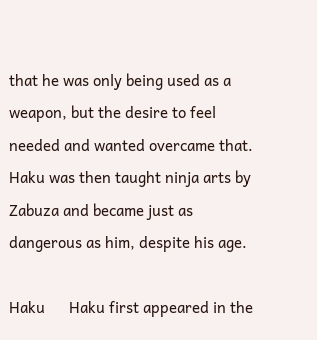that he was only being used as a weapon, but the desire to feel needed and wanted overcame that. Haku was then taught ninja arts by Zabuza and became just as dangerous as him, despite his age.

Haku      Haku first appeared in the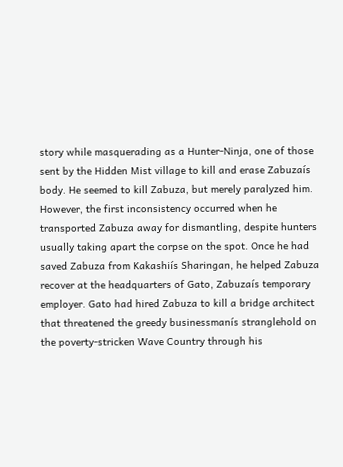story while masquerading as a Hunter-Ninja, one of those sent by the Hidden Mist village to kill and erase Zabuzaís body. He seemed to kill Zabuza, but merely paralyzed him. However, the first inconsistency occurred when he transported Zabuza away for dismantling, despite hunters usually taking apart the corpse on the spot. Once he had saved Zabuza from Kakashiís Sharingan, he helped Zabuza recover at the headquarters of Gato, Zabuzaís temporary employer. Gato had hired Zabuza to kill a bridge architect that threatened the greedy businessmanís stranglehold on the poverty-stricken Wave Country through his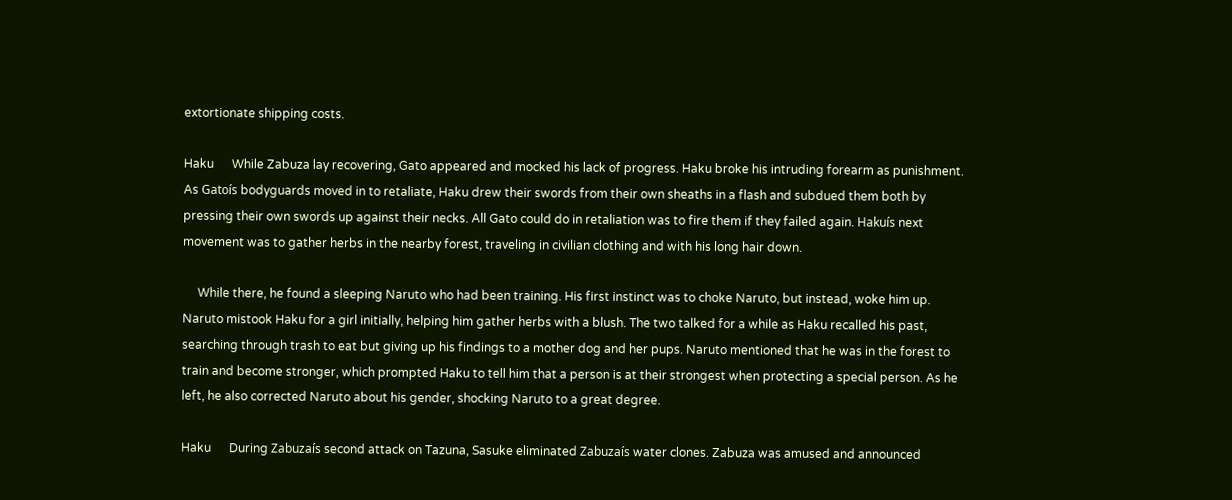extortionate shipping costs.

Haku      While Zabuza lay recovering, Gato appeared and mocked his lack of progress. Haku broke his intruding forearm as punishment. As Gatoís bodyguards moved in to retaliate, Haku drew their swords from their own sheaths in a flash and subdued them both by pressing their own swords up against their necks. All Gato could do in retaliation was to fire them if they failed again. Hakuís next movement was to gather herbs in the nearby forest, traveling in civilian clothing and with his long hair down.

     While there, he found a sleeping Naruto who had been training. His first instinct was to choke Naruto, but instead, woke him up. Naruto mistook Haku for a girl initially, helping him gather herbs with a blush. The two talked for a while as Haku recalled his past, searching through trash to eat but giving up his findings to a mother dog and her pups. Naruto mentioned that he was in the forest to train and become stronger, which prompted Haku to tell him that a person is at their strongest when protecting a special person. As he left, he also corrected Naruto about his gender, shocking Naruto to a great degree.

Haku      During Zabuzaís second attack on Tazuna, Sasuke eliminated Zabuzaís water clones. Zabuza was amused and announced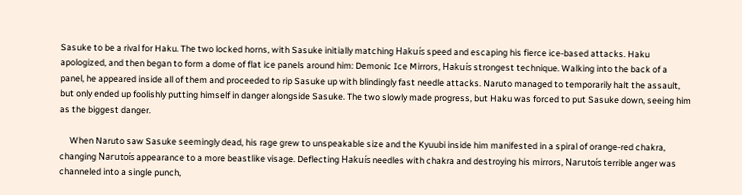Sasuke to be a rival for Haku. The two locked horns, with Sasuke initially matching Hakuís speed and escaping his fierce ice-based attacks. Haku apologized, and then began to form a dome of flat ice panels around him: Demonic Ice Mirrors, Hakuís strongest technique. Walking into the back of a panel, he appeared inside all of them and proceeded to rip Sasuke up with blindingly fast needle attacks. Naruto managed to temporarily halt the assault, but only ended up foolishly putting himself in danger alongside Sasuke. The two slowly made progress, but Haku was forced to put Sasuke down, seeing him as the biggest danger.

     When Naruto saw Sasuke seemingly dead, his rage grew to unspeakable size and the Kyuubi inside him manifested in a spiral of orange-red chakra, changing Narutoís appearance to a more beastlike visage. Deflecting Hakuís needles with chakra and destroying his mirrors, Narutoís terrible anger was channeled into a single punch,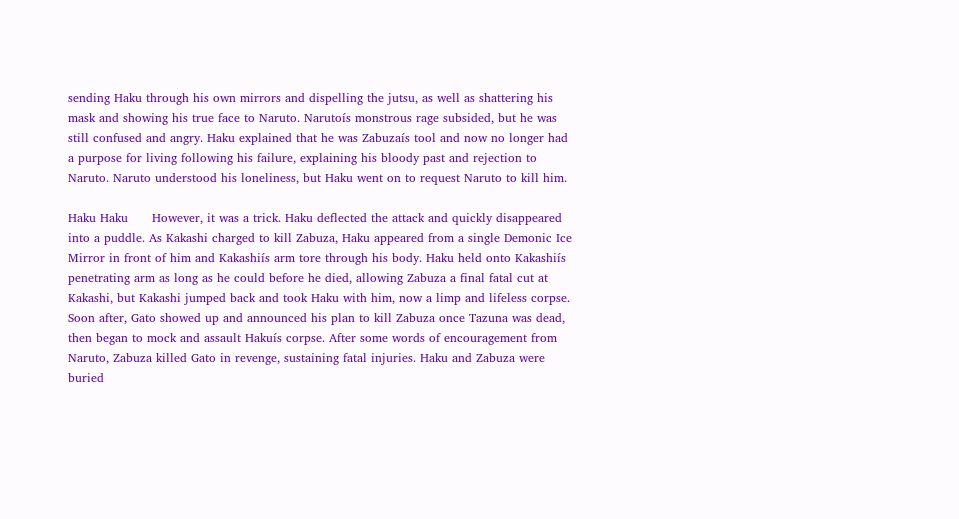sending Haku through his own mirrors and dispelling the jutsu, as well as shattering his mask and showing his true face to Naruto. Narutoís monstrous rage subsided, but he was still confused and angry. Haku explained that he was Zabuzaís tool and now no longer had a purpose for living following his failure, explaining his bloody past and rejection to Naruto. Naruto understood his loneliness, but Haku went on to request Naruto to kill him.

Haku Haku      However, it was a trick. Haku deflected the attack and quickly disappeared into a puddle. As Kakashi charged to kill Zabuza, Haku appeared from a single Demonic Ice Mirror in front of him and Kakashiís arm tore through his body. Haku held onto Kakashiís penetrating arm as long as he could before he died, allowing Zabuza a final fatal cut at Kakashi, but Kakashi jumped back and took Haku with him, now a limp and lifeless corpse. Soon after, Gato showed up and announced his plan to kill Zabuza once Tazuna was dead, then began to mock and assault Hakuís corpse. After some words of encouragement from Naruto, Zabuza killed Gato in revenge, sustaining fatal injuries. Haku and Zabuza were buried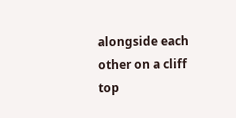alongside each other on a cliff top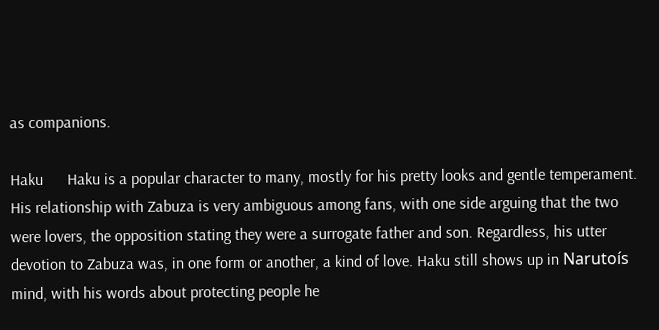as companions.

Haku      Haku is a popular character to many, mostly for his pretty looks and gentle temperament. His relationship with Zabuza is very ambiguous among fans, with one side arguing that the two were lovers, the opposition stating they were a surrogate father and son. Regardless, his utter devotion to Zabuza was, in one form or another, a kind of love. Haku still shows up in Narutoís mind, with his words about protecting people he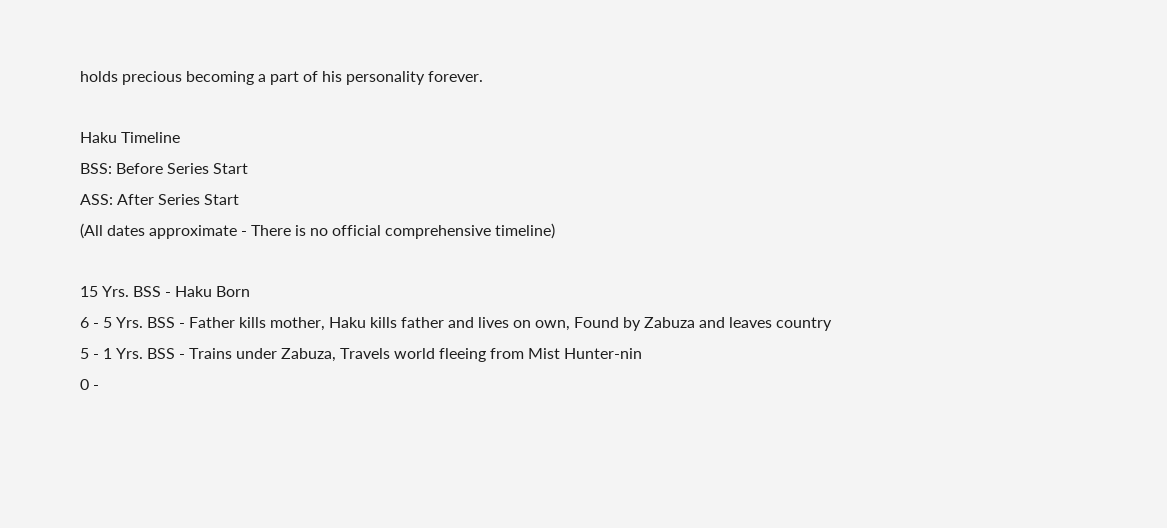holds precious becoming a part of his personality forever.

Haku Timeline
BSS: Before Series Start
ASS: After Series Start
(All dates approximate - There is no official comprehensive timeline)

15 Yrs. BSS - Haku Born
6 - 5 Yrs. BSS - Father kills mother, Haku kills father and lives on own, Found by Zabuza and leaves country
5 - 1 Yrs. BSS - Trains under Zabuza, Travels world fleeing from Mist Hunter-nin
0 -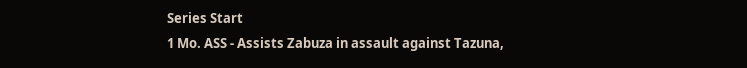Series Start
1 Mo. ASS - Assists Zabuza in assault against Tazuna,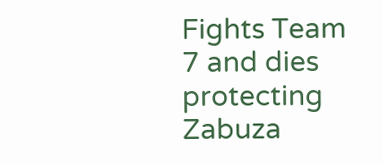Fights Team 7 and dies protecting Zabuza